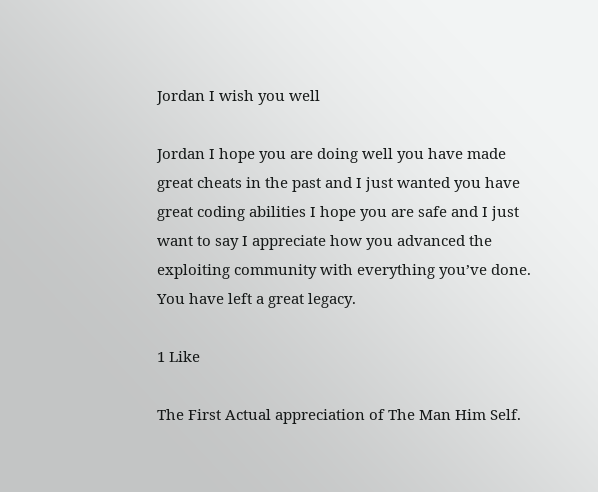Jordan I wish you well

Jordan I hope you are doing well you have made great cheats in the past and I just wanted you have great coding abilities I hope you are safe and I just want to say I appreciate how you advanced the exploiting community with everything you’ve done. You have left a great legacy.

1 Like

The First Actual appreciation of The Man Him Self.